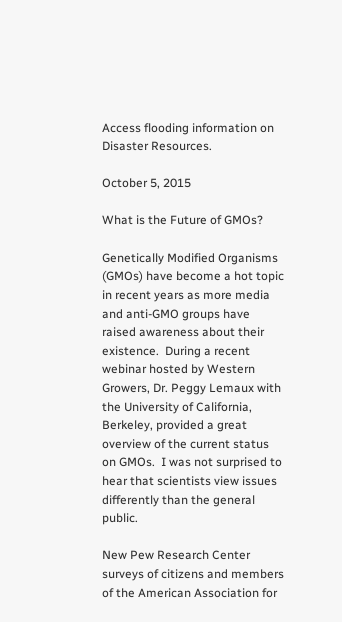Access flooding information on Disaster Resources.

October 5, 2015

What is the Future of GMOs?

Genetically Modified Organisms (GMOs) have become a hot topic in recent years as more media and anti-GMO groups have raised awareness about their existence.  During a recent webinar hosted by Western Growers, Dr. Peggy Lemaux with the University of California, Berkeley, provided a great overview of the current status on GMOs.  I was not surprised to hear that scientists view issues differently than the general public.

New Pew Research Center surveys of citizens and members of the American Association for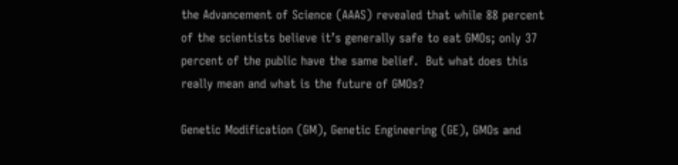the Advancement of Science (AAAS) revealed that while 88 percent of the scientists believe it’s generally safe to eat GMOs; only 37 percent of the public have the same belief.  But what does this really mean and what is the future of GMOs?

Genetic Modification (GM), Genetic Engineering (GE), GMOs and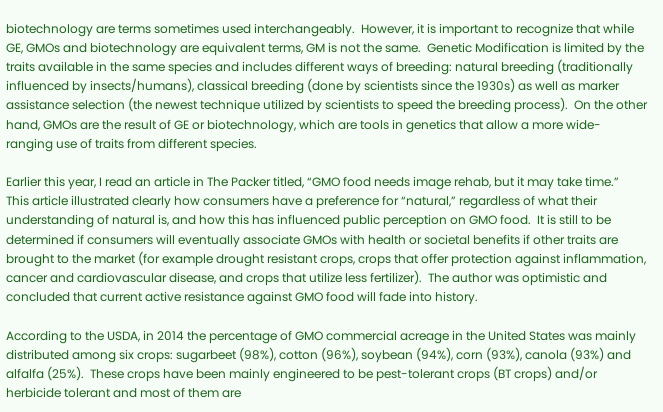biotechnology are terms sometimes used interchangeably.  However, it is important to recognize that while GE, GMOs and biotechnology are equivalent terms, GM is not the same.  Genetic Modification is limited by the traits available in the same species and includes different ways of breeding: natural breeding (traditionally influenced by insects/humans), classical breeding (done by scientists since the 1930s) as well as marker assistance selection (the newest technique utilized by scientists to speed the breeding process).  On the other hand, GMOs are the result of GE or biotechnology, which are tools in genetics that allow a more wide-ranging use of traits from different species.

Earlier this year, I read an article in The Packer titled, “GMO food needs image rehab, but it may take time.”  This article illustrated clearly how consumers have a preference for “natural,” regardless of what their understanding of natural is, and how this has influenced public perception on GMO food.  It is still to be determined if consumers will eventually associate GMOs with health or societal benefits if other traits are brought to the market (for example drought resistant crops, crops that offer protection against inflammation, cancer and cardiovascular disease, and crops that utilize less fertilizer).  The author was optimistic and concluded that current active resistance against GMO food will fade into history.

According to the USDA, in 2014 the percentage of GMO commercial acreage in the United States was mainly distributed among six crops: sugarbeet (98%), cotton (96%), soybean (94%), corn (93%), canola (93%) and alfalfa (25%).  These crops have been mainly engineered to be pest-tolerant crops (BT crops) and/or herbicide tolerant and most of them are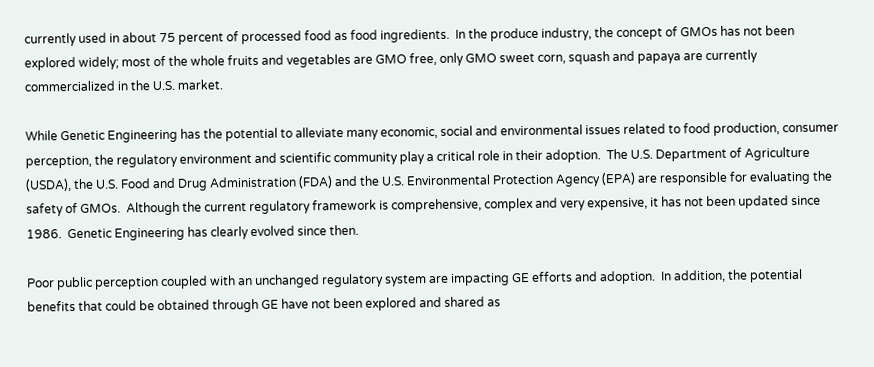currently used in about 75 percent of processed food as food ingredients.  In the produce industry, the concept of GMOs has not been explored widely; most of the whole fruits and vegetables are GMO free, only GMO sweet corn, squash and papaya are currently commercialized in the U.S. market.

While Genetic Engineering has the potential to alleviate many economic, social and environmental issues related to food production, consumer perception, the regulatory environment and scientific community play a critical role in their adoption.  The U.S. Department of Agriculture (USDA), the U.S. Food and Drug Administration (FDA) and the U.S. Environmental Protection Agency (EPA) are responsible for evaluating the safety of GMOs.  Although the current regulatory framework is comprehensive, complex and very expensive, it has not been updated since 1986.  Genetic Engineering has clearly evolved since then.

Poor public perception coupled with an unchanged regulatory system are impacting GE efforts and adoption.  In addition, the potential benefits that could be obtained through GE have not been explored and shared as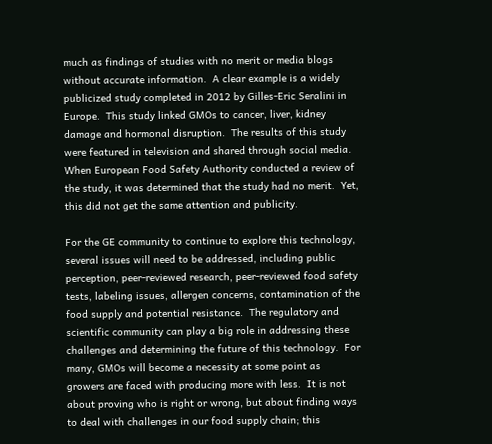much as findings of studies with no merit or media blogs without accurate information.  A clear example is a widely publicized study completed in 2012 by Gilles-Eric Seralini in Europe.  This study linked GMOs to cancer, liver, kidney damage and hormonal disruption.  The results of this study were featured in television and shared through social media.  When European Food Safety Authority conducted a review of the study, it was determined that the study had no merit.  Yet, this did not get the same attention and publicity.

For the GE community to continue to explore this technology, several issues will need to be addressed, including public perception, peer-reviewed research, peer-reviewed food safety tests, labeling issues, allergen concerns, contamination of the food supply and potential resistance.  The regulatory and scientific community can play a big role in addressing these challenges and determining the future of this technology.  For many, GMOs will become a necessity at some point as growers are faced with producing more with less.  It is not about proving who is right or wrong, but about finding ways to deal with challenges in our food supply chain; this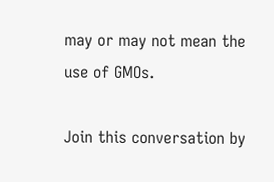may or may not mean the use of GMOs.

Join this conversation by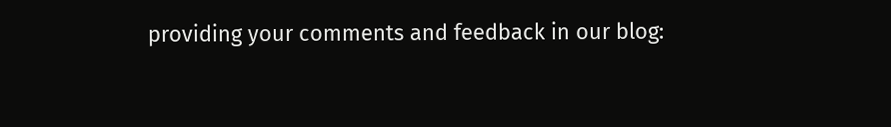providing your comments and feedback in our blog: